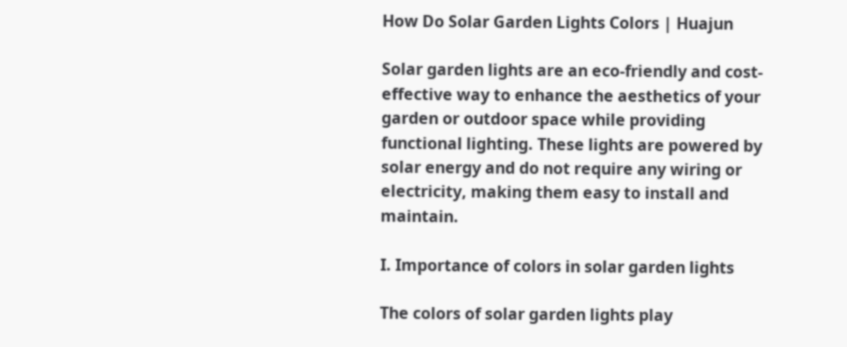How Do Solar Garden Lights Colors | Huajun

Solar garden lights are an eco-friendly and cost-effective way to enhance the aesthetics of your garden or outdoor space while providing functional lighting. These lights are powered by solar energy and do not require any wiring or electricity, making them easy to install and maintain.

I. Importance of colors in solar garden lights

The colors of solar garden lights play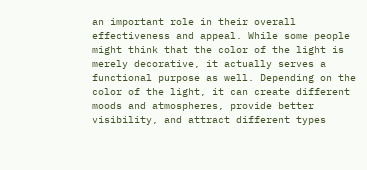an important role in their overall effectiveness and appeal. While some people might think that the color of the light is merely decorative, it actually serves a functional purpose as well. Depending on the color of the light, it can create different moods and atmospheres, provide better visibility, and attract different types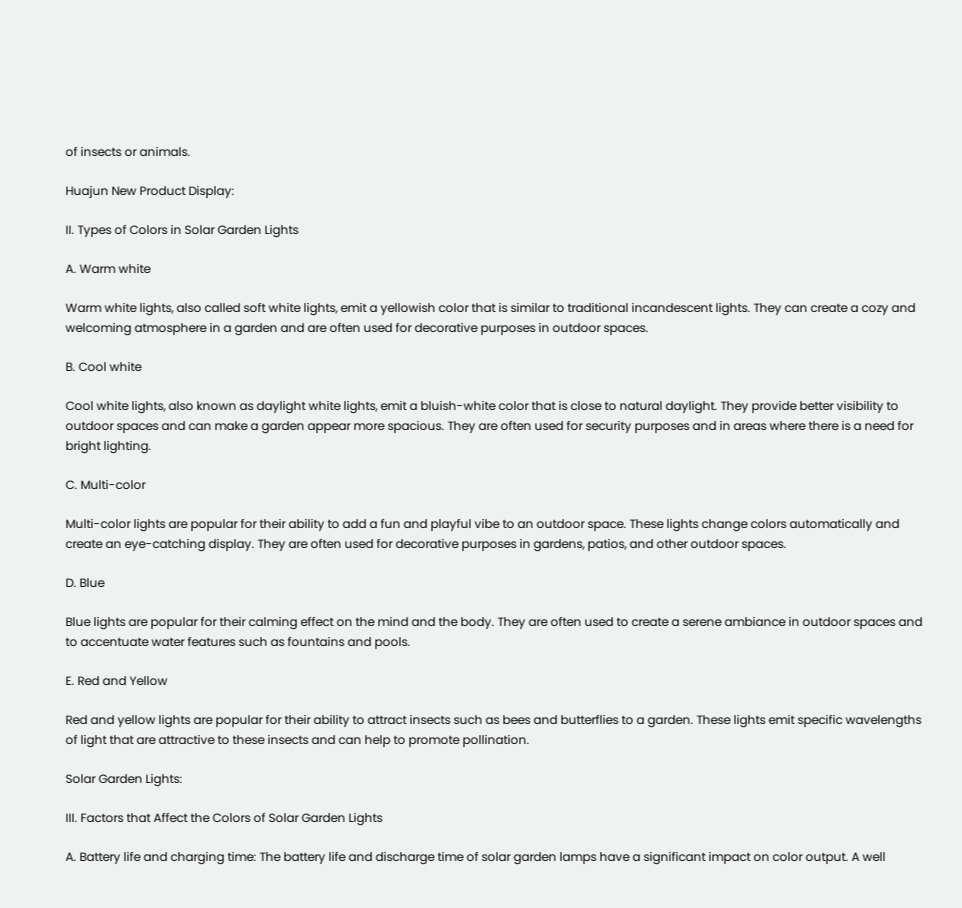of insects or animals.

Huajun New Product Display:

II. Types of Colors in Solar Garden Lights

A. Warm white

Warm white lights, also called soft white lights, emit a yellowish color that is similar to traditional incandescent lights. They can create a cozy and welcoming atmosphere in a garden and are often used for decorative purposes in outdoor spaces.

B. Cool white

Cool white lights, also known as daylight white lights, emit a bluish-white color that is close to natural daylight. They provide better visibility to outdoor spaces and can make a garden appear more spacious. They are often used for security purposes and in areas where there is a need for bright lighting.

C. Multi-color

Multi-color lights are popular for their ability to add a fun and playful vibe to an outdoor space. These lights change colors automatically and create an eye-catching display. They are often used for decorative purposes in gardens, patios, and other outdoor spaces.

D. Blue

Blue lights are popular for their calming effect on the mind and the body. They are often used to create a serene ambiance in outdoor spaces and to accentuate water features such as fountains and pools.

E. Red and Yellow

Red and yellow lights are popular for their ability to attract insects such as bees and butterflies to a garden. These lights emit specific wavelengths of light that are attractive to these insects and can help to promote pollination.

Solar Garden Lights:

III. Factors that Affect the Colors of Solar Garden Lights

A. Battery life and charging time: The battery life and discharge time of solar garden lamps have a significant impact on color output. A well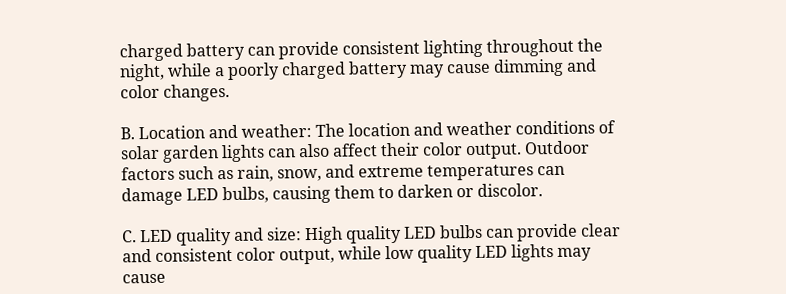charged battery can provide consistent lighting throughout the night, while a poorly charged battery may cause dimming and color changes.

B. Location and weather: The location and weather conditions of solar garden lights can also affect their color output. Outdoor factors such as rain, snow, and extreme temperatures can damage LED bulbs, causing them to darken or discolor.

C. LED quality and size: High quality LED bulbs can provide clear and consistent color output, while low quality LED lights may cause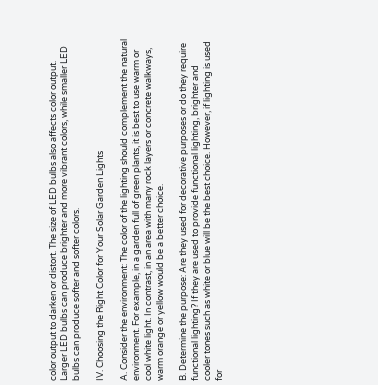color output to darken or distort. The size of LED bulbs also affects color output. Larger LED bulbs can produce brighter and more vibrant colors, while smaller LED bulbs can produce softer and softer colors.

IV. Choosing the Right Color for Your Solar Garden Lights

A. Consider the environment: The color of the lighting should complement the natural environment. For example, in a garden full of green plants, it is best to use warm or cool white light. In contrast, in an area with many rock layers or concrete walkways, warm orange or yellow would be a better choice.

B. Determine the purpose: Are they used for decorative purposes or do they require functional lighting? If they are used to provide functional lighting, brighter and cooler tones such as white or blue will be the best choice. However, if lighting is used for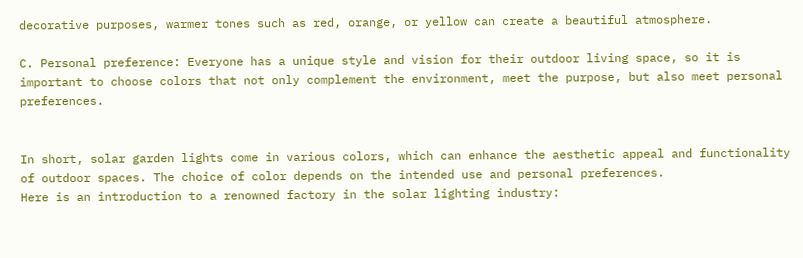decorative purposes, warmer tones such as red, orange, or yellow can create a beautiful atmosphere.

C. Personal preference: Everyone has a unique style and vision for their outdoor living space, so it is important to choose colors that not only complement the environment, meet the purpose, but also meet personal preferences.


In short, solar garden lights come in various colors, which can enhance the aesthetic appeal and functionality of outdoor spaces. The choice of color depends on the intended use and personal preferences.
Here is an introduction to a renowned factory in the solar lighting industry: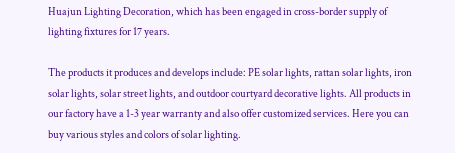Huajun Lighting Decoration, which has been engaged in cross-border supply of lighting fixtures for 17 years.

The products it produces and develops include: PE solar lights, rattan solar lights, iron solar lights, solar street lights, and outdoor courtyard decorative lights. All products in our factory have a 1-3 year warranty and also offer customized services. Here you can buy various styles and colors of solar lighting.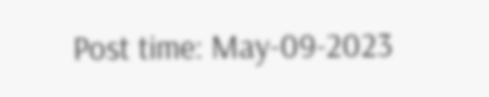Post time: May-09-2023